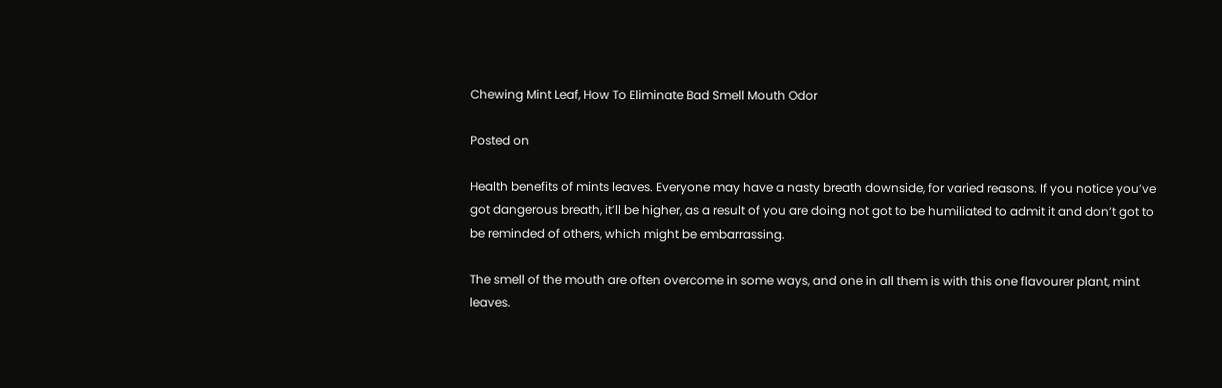Chewing Mint Leaf, How To Eliminate Bad Smell Mouth Odor

Posted on

Health benefits of mints leaves. Everyone may have a nasty breath downside, for varied reasons. If you notice you’ve got dangerous breath, it’ll be higher, as a result of you are doing not got to be humiliated to admit it and don’t got to be reminded of others, which might be embarrassing.

The smell of the mouth are often overcome in some ways, and one in all them is with this one flavourer plant, mint leaves.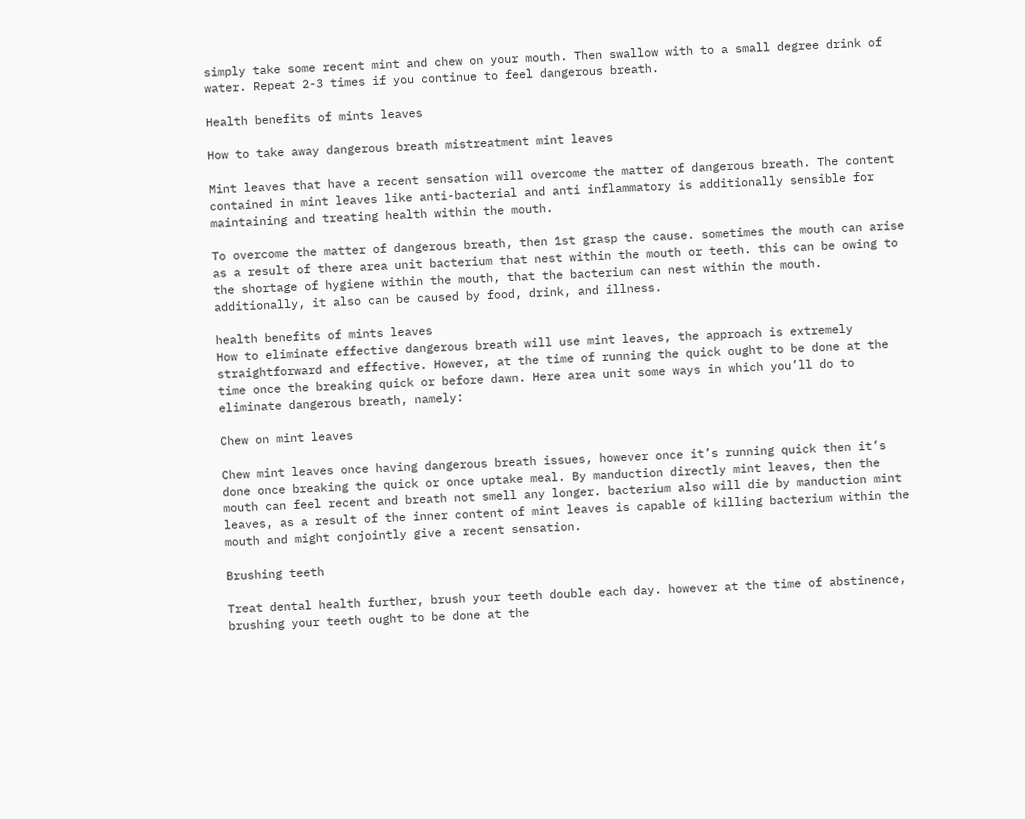simply take some recent mint and chew on your mouth. Then swallow with to a small degree drink of water. Repeat 2-3 times if you continue to feel dangerous breath.

Health benefits of mints leaves

How to take away dangerous breath mistreatment mint leaves

Mint leaves that have a recent sensation will overcome the matter of dangerous breath. The content contained in mint leaves like anti-bacterial and anti inflammatory is additionally sensible for maintaining and treating health within the mouth.

To overcome the matter of dangerous breath, then 1st grasp the cause. sometimes the mouth can arise as a result of there area unit bacterium that nest within the mouth or teeth. this can be owing to the shortage of hygiene within the mouth, that the bacterium can nest within the mouth. additionally, it also can be caused by food, drink, and illness.

health benefits of mints leaves
How to eliminate effective dangerous breath will use mint leaves, the approach is extremely straightforward and effective. However, at the time of running the quick ought to be done at the time once the breaking quick or before dawn. Here area unit some ways in which you’ll do to eliminate dangerous breath, namely:

Chew on mint leaves

Chew mint leaves once having dangerous breath issues, however once it’s running quick then it’s done once breaking the quick or once uptake meal. By manduction directly mint leaves, then the mouth can feel recent and breath not smell any longer. bacterium also will die by manduction mint leaves, as a result of the inner content of mint leaves is capable of killing bacterium within the mouth and might conjointly give a recent sensation.

Brushing teeth

Treat dental health further, brush your teeth double each day. however at the time of abstinence, brushing your teeth ought to be done at the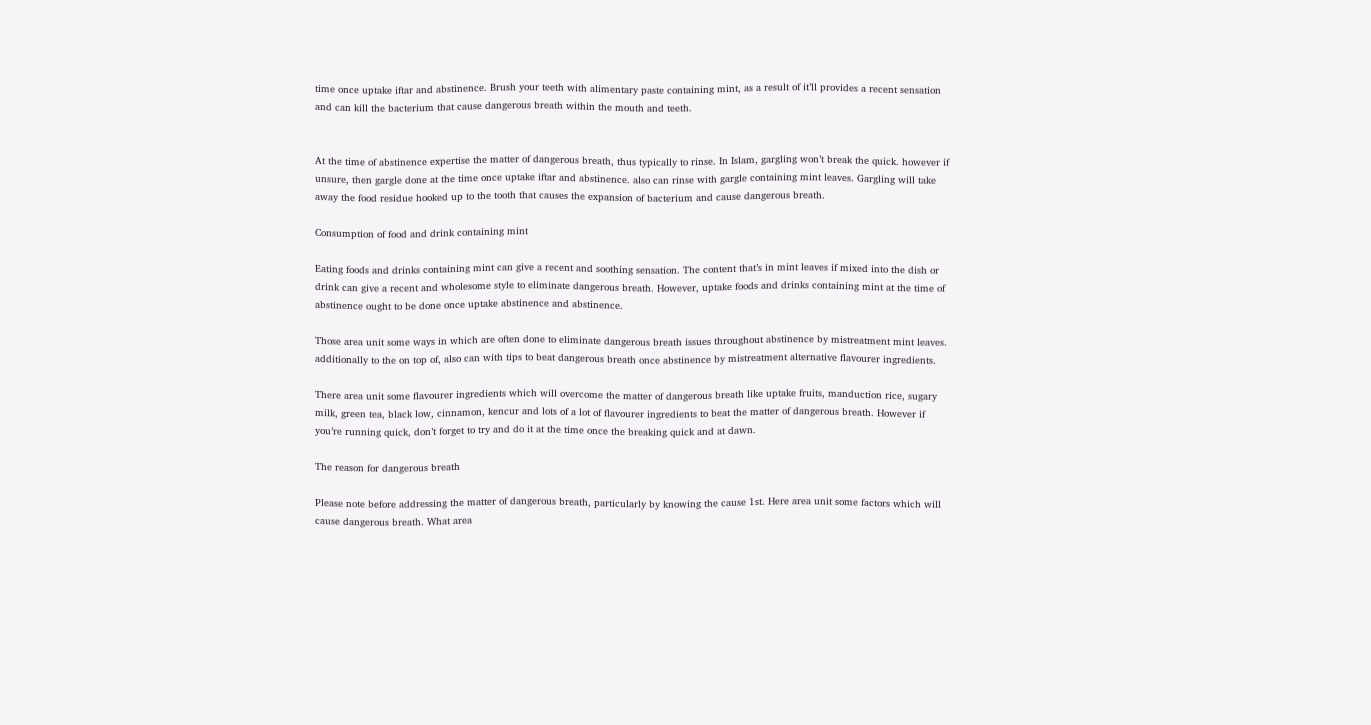time once uptake iftar and abstinence. Brush your teeth with alimentary paste containing mint, as a result of it’ll provides a recent sensation and can kill the bacterium that cause dangerous breath within the mouth and teeth.


At the time of abstinence expertise the matter of dangerous breath, thus typically to rinse. In Islam, gargling won’t break the quick. however if unsure, then gargle done at the time once uptake iftar and abstinence. also can rinse with gargle containing mint leaves. Gargling will take away the food residue hooked up to the tooth that causes the expansion of bacterium and cause dangerous breath.

Consumption of food and drink containing mint

Eating foods and drinks containing mint can give a recent and soothing sensation. The content that’s in mint leaves if mixed into the dish or drink can give a recent and wholesome style to eliminate dangerous breath. However, uptake foods and drinks containing mint at the time of abstinence ought to be done once uptake abstinence and abstinence.

Those area unit some ways in which are often done to eliminate dangerous breath issues throughout abstinence by mistreatment mint leaves. additionally to the on top of, also can with tips to beat dangerous breath once abstinence by mistreatment alternative flavourer ingredients.

There area unit some flavourer ingredients which will overcome the matter of dangerous breath like uptake fruits, manduction rice, sugary milk, green tea, black low, cinnamon, kencur and lots of a lot of flavourer ingredients to beat the matter of dangerous breath. However if you’re running quick, don’t forget to try and do it at the time once the breaking quick and at dawn.

The reason for dangerous breath

Please note before addressing the matter of dangerous breath, particularly by knowing the cause 1st. Here area unit some factors which will cause dangerous breath. What area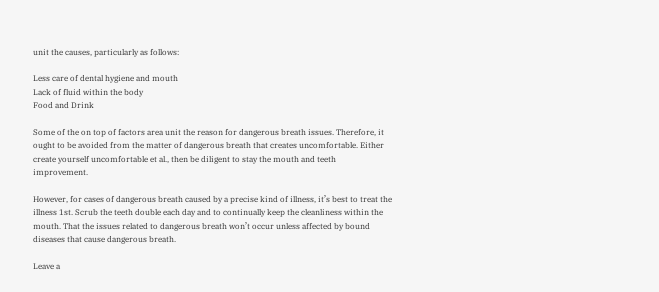unit the causes, particularly as follows:

Less care of dental hygiene and mouth
Lack of fluid within the body
Food and Drink

Some of the on top of factors area unit the reason for dangerous breath issues. Therefore, it ought to be avoided from the matter of dangerous breath that creates uncomfortable. Either create yourself uncomfortable et al., then be diligent to stay the mouth and teeth improvement.

However, for cases of dangerous breath caused by a precise kind of illness, it’s best to treat the illness 1st. Scrub the teeth double each day and to continually keep the cleanliness within the mouth. That the issues related to dangerous breath won’t occur unless affected by bound diseases that cause dangerous breath.

Leave a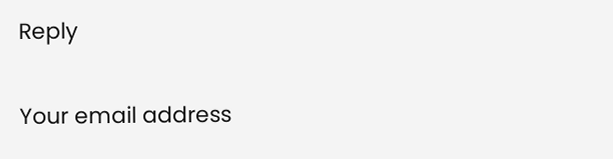Reply

Your email address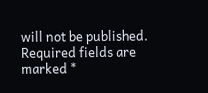will not be published. Required fields are marked *